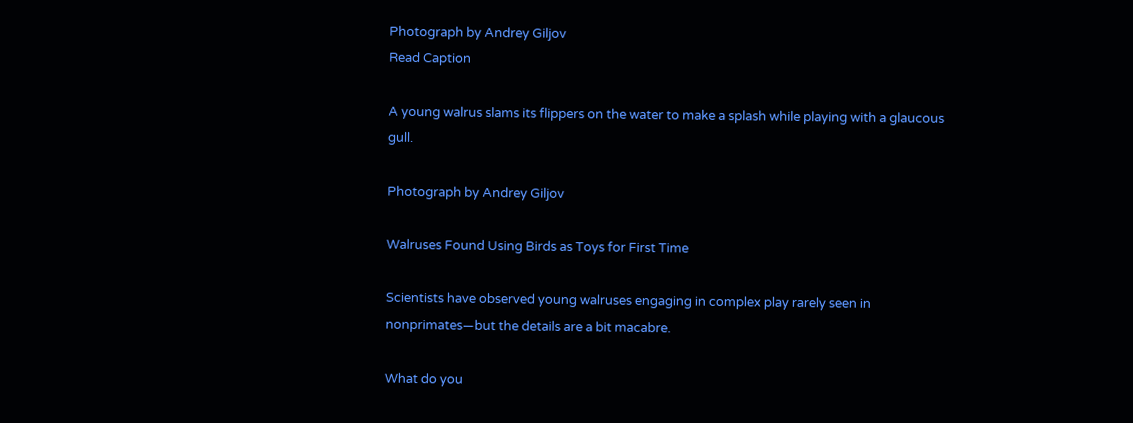Photograph by Andrey Giljov
Read Caption

A young walrus slams its flippers on the water to make a splash while playing with a glaucous gull.

Photograph by Andrey Giljov

Walruses Found Using Birds as Toys for First Time

Scientists have observed young walruses engaging in complex play rarely seen in nonprimates—but the details are a bit macabre.

What do you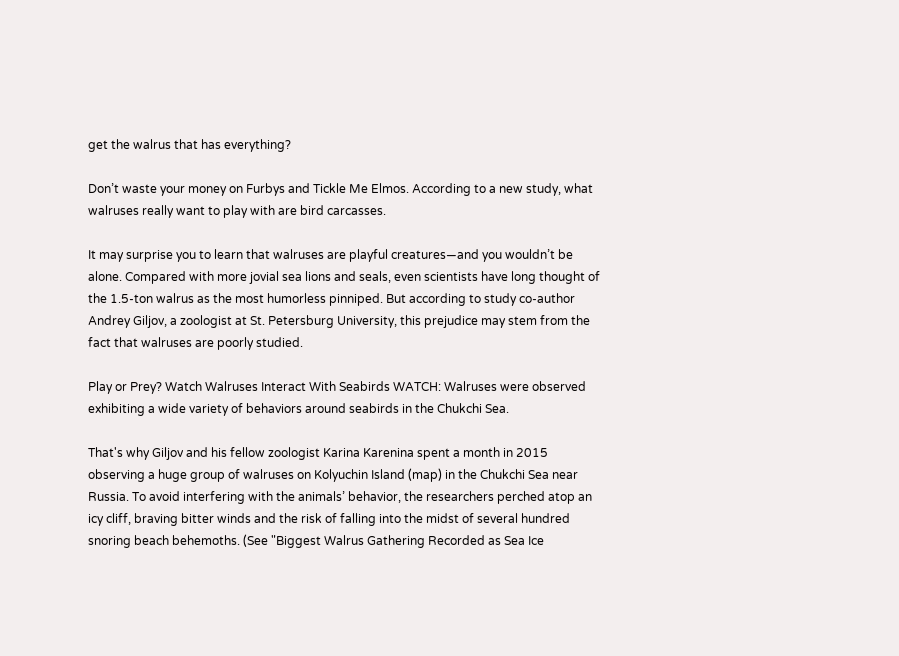get the walrus that has everything?

Don’t waste your money on Furbys and Tickle Me Elmos. According to a new study, what walruses really want to play with are bird carcasses.

It may surprise you to learn that walruses are playful creatures—and you wouldn’t be alone. Compared with more jovial sea lions and seals, even scientists have long thought of the 1.5-ton walrus as the most humorless pinniped. But according to study co-author Andrey Giljov, a zoologist at St. Petersburg University, this prejudice may stem from the fact that walruses are poorly studied.

Play or Prey? Watch Walruses Interact With Seabirds WATCH: Walruses were observed exhibiting a wide variety of behaviors around seabirds in the Chukchi Sea.

That's why Giljov and his fellow zoologist Karina Karenina spent a month in 2015 observing a huge group of walruses on Kolyuchin Island (map) in the Chukchi Sea near Russia. To avoid interfering with the animals’ behavior, the researchers perched atop an icy cliff, braving bitter winds and the risk of falling into the midst of several hundred snoring beach behemoths. (See "Biggest Walrus Gathering Recorded as Sea Ice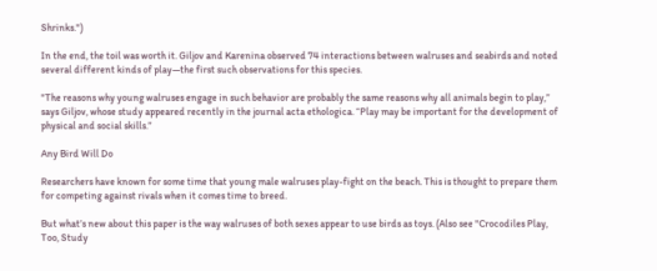Shrinks.")

In the end, the toil was worth it. Giljov and Karenina observed 74 interactions between walruses and seabirds and noted several different kinds of play—the first such observations for this species.

"The reasons why young walruses engage in such behavior are probably the same reasons why all animals begin to play,” says Giljov, whose study appeared recently in the journal acta ethologica. “Play may be important for the development of physical and social skills.”

Any Bird Will Do

Researchers have known for some time that young male walruses play-fight on the beach. This is thought to prepare them for competing against rivals when it comes time to breed.

But what’s new about this paper is the way walruses of both sexes appear to use birds as toys. (Also see "Crocodiles Play, Too, Study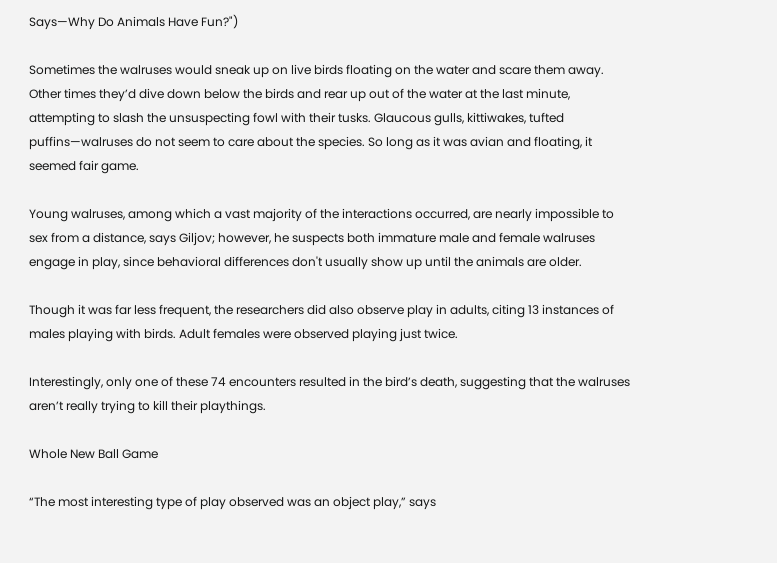Says—Why Do Animals Have Fun?")

Sometimes the walruses would sneak up on live birds floating on the water and scare them away. Other times they’d dive down below the birds and rear up out of the water at the last minute, attempting to slash the unsuspecting fowl with their tusks. Glaucous gulls, kittiwakes, tufted puffins—walruses do not seem to care about the species. So long as it was avian and floating, it seemed fair game.

Young walruses, among which a vast majority of the interactions occurred, are nearly impossible to sex from a distance, says Giljov; however, he suspects both immature male and female walruses engage in play, since behavioral differences don't usually show up until the animals are older.

Though it was far less frequent, the researchers did also observe play in adults, citing 13 instances of males playing with birds. Adult females were observed playing just twice.

Interestingly, only one of these 74 encounters resulted in the bird’s death, suggesting that the walruses aren’t really trying to kill their playthings.

Whole New Ball Game

“The most interesting type of play observed was an object play,” says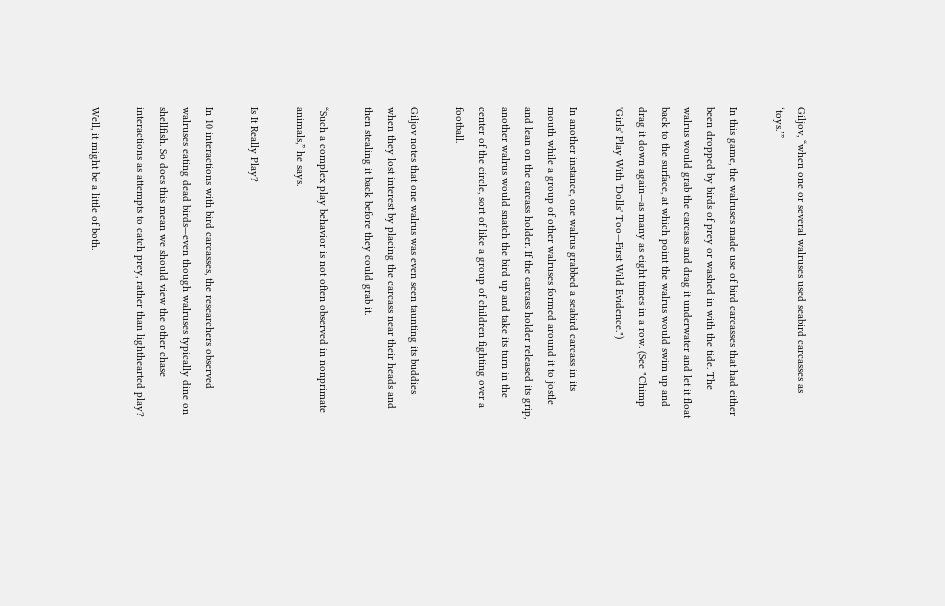Giljov, “when one or several walruses used seabird carcasses as ‘toys.’”

In this game, the walruses made use of bird carcasses that had either been dropped by birds of prey or washed in with the tide. The walrus would grab the carcass and drag it underwater and let it float back to the surface, at which point the walrus would swim up and drag it down again—as many as eight times in a row. (See "Chimp 'Girls' Play With 'Dolls' Too—First Wild Evidence.")

In another instance, one walrus grabbed a seabird carcass in its mouth while a group of other walruses formed around it to jostle and lean on the carcass holder. If the carcass holder released its grip, another walrus would snatch the bird up and take its turn in the center of the circle, sort of like a group of children fighting over a football.

Giljov notes that one walrus was even seen taunting its buddies when they lost interest by placing the carcass near their heads and then stealing it back before they could grab it.

“Such a complex play behavior is not often observed in nonprimate animals,” he says.

Is It Really Play?

In 10 interactions with bird carcasses, the researchers observed walruses eating dead birds—even though walruses typically dine on shellfish. So does this mean we should view the other chase interactions as attempts to catch prey, rather than lighthearted play?

Well, it might be a little of both.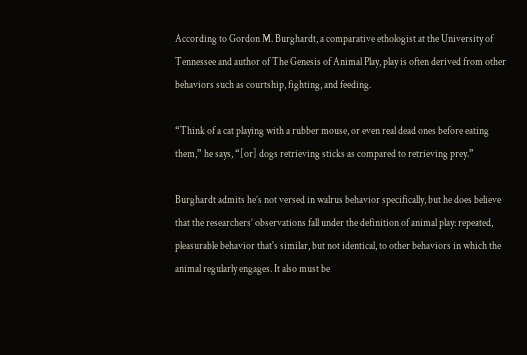According to Gordon M. Burghardt, a comparative ethologist at the University of Tennessee and author of The Genesis of Animal Play, play is often derived from other behaviors such as courtship, fighting, and feeding.

“Think of a cat playing with a rubber mouse, or even real dead ones before eating them,” he says, “[or] dogs retrieving sticks as compared to retrieving prey.”

Burghardt admits he’s not versed in walrus behavior specifically, but he does believe that the researchers’ observations fall under the definition of animal play: repeated, pleasurable behavior that's similar, but not identical, to other behaviors in which the animal regularly engages. It also must be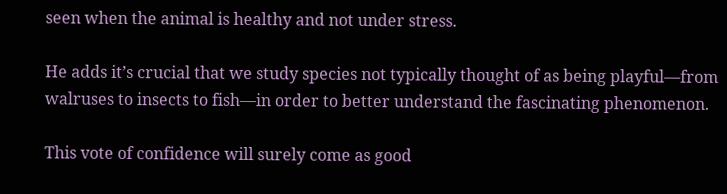seen when the animal is healthy and not under stress.

He adds it’s crucial that we study species not typically thought of as being playful—from walruses to insects to fish—in order to better understand the fascinating phenomenon.

This vote of confidence will surely come as good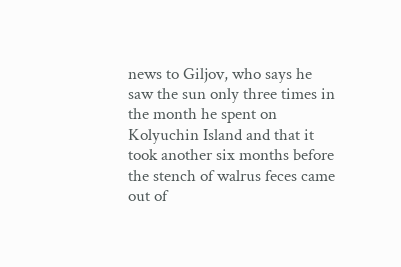news to Giljov, who says he saw the sun only three times in the month he spent on Kolyuchin Island and that it took another six months before the stench of walrus feces came out of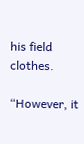his field clothes.

“However, it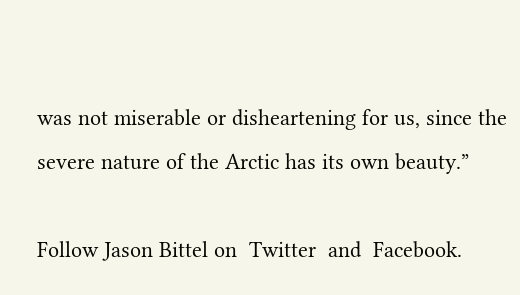was not miserable or disheartening for us, since the severe nature of the Arctic has its own beauty.”

Follow Jason Bittel on  Twitter  and  Facebook.